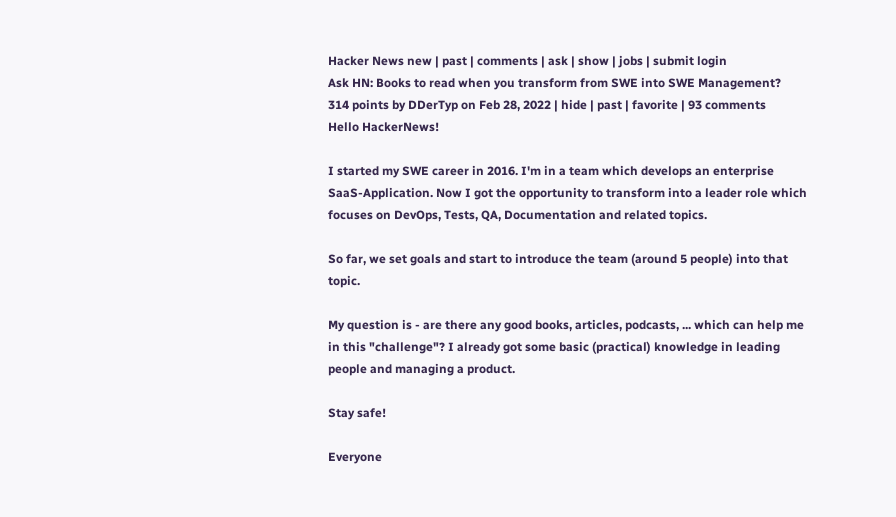Hacker News new | past | comments | ask | show | jobs | submit login
Ask HN: Books to read when you transform from SWE into SWE Management?
314 points by DDerTyp on Feb 28, 2022 | hide | past | favorite | 93 comments
Hello HackerNews!

I started my SWE career in 2016. I'm in a team which develops an enterprise SaaS-Application. Now I got the opportunity to transform into a leader role which focuses on DevOps, Tests, QA, Documentation and related topics.

So far, we set goals and start to introduce the team (around 5 people) into that topic.

My question is - are there any good books, articles, podcasts, ... which can help me in this "challenge"? I already got some basic (practical) knowledge in leading people and managing a product.

Stay safe!

Everyone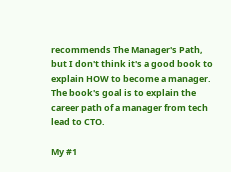recommends The Manager's Path, but I don't think it's a good book to explain HOW to become a manager. The book's goal is to explain the career path of a manager from tech lead to CTO.

My #1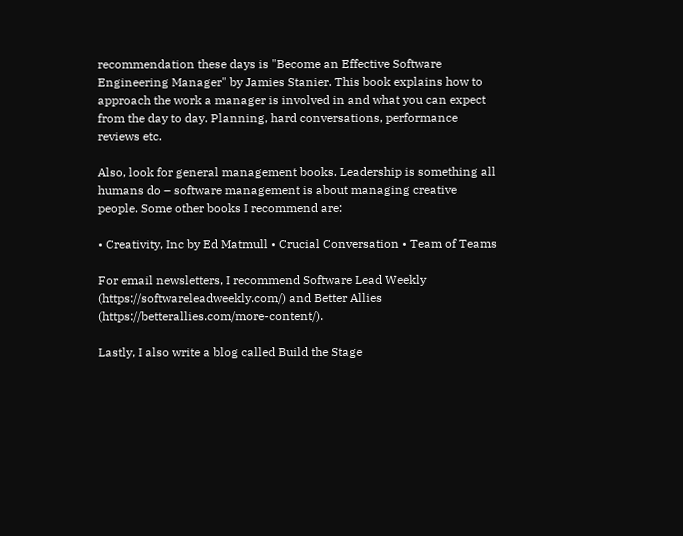recommendation these days is "Become an Effective Software Engineering Manager" by Jamies Stanier. This book explains how to approach the work a manager is involved in and what you can expect from the day to day. Planning, hard conversations, performance reviews etc.

Also, look for general management books. Leadership is something all humans do – software management is about managing creative people. Some other books I recommend are:

• Creativity, Inc by Ed Matmull • Crucial Conversation • Team of Teams

For email newsletters, I recommend Software Lead Weekly (https://softwareleadweekly.com/) and Better Allies (https://betterallies.com/more-content/).

Lastly, I also write a blog called Build the Stage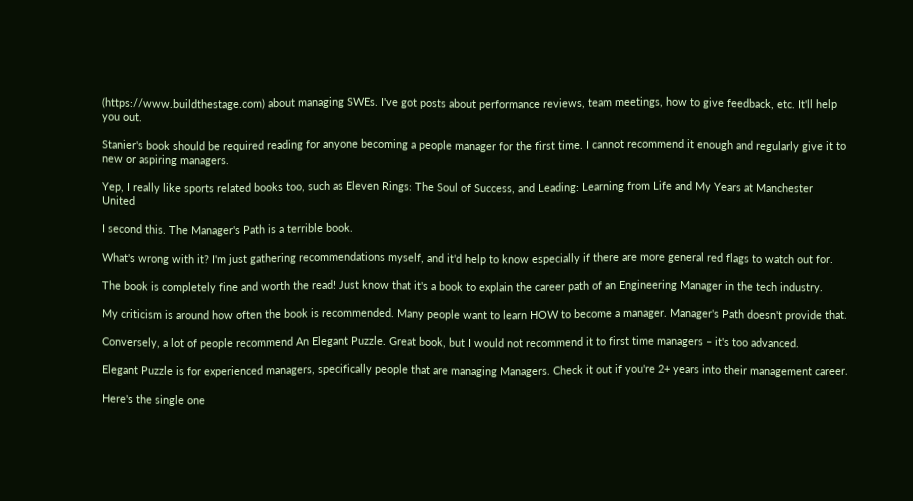(https://www.buildthestage.com) about managing SWEs. I've got posts about performance reviews, team meetings, how to give feedback, etc. It'll help you out.

Stanier's book should be required reading for anyone becoming a people manager for the first time. I cannot recommend it enough and regularly give it to new or aspiring managers.

Yep, I really like sports related books too, such as Eleven Rings: The Soul of Success, and Leading: Learning from Life and My Years at Manchester United

I second this. The Manager's Path is a terrible book.

What's wrong with it? I'm just gathering recommendations myself, and it'd help to know especially if there are more general red flags to watch out for.

The book is completely fine and worth the read! Just know that it's a book to explain the career path of an Engineering Manager in the tech industry.

My criticism is around how often the book is recommended. Many people want to learn HOW to become a manager. Manager's Path doesn't provide that.

Conversely, a lot of people recommend An Elegant Puzzle. Great book, but I would not recommend it to first time managers – it's too advanced.

Elegant Puzzle is for experienced managers, specifically people that are managing Managers. Check it out if you're 2+ years into their management career.

Here's the single one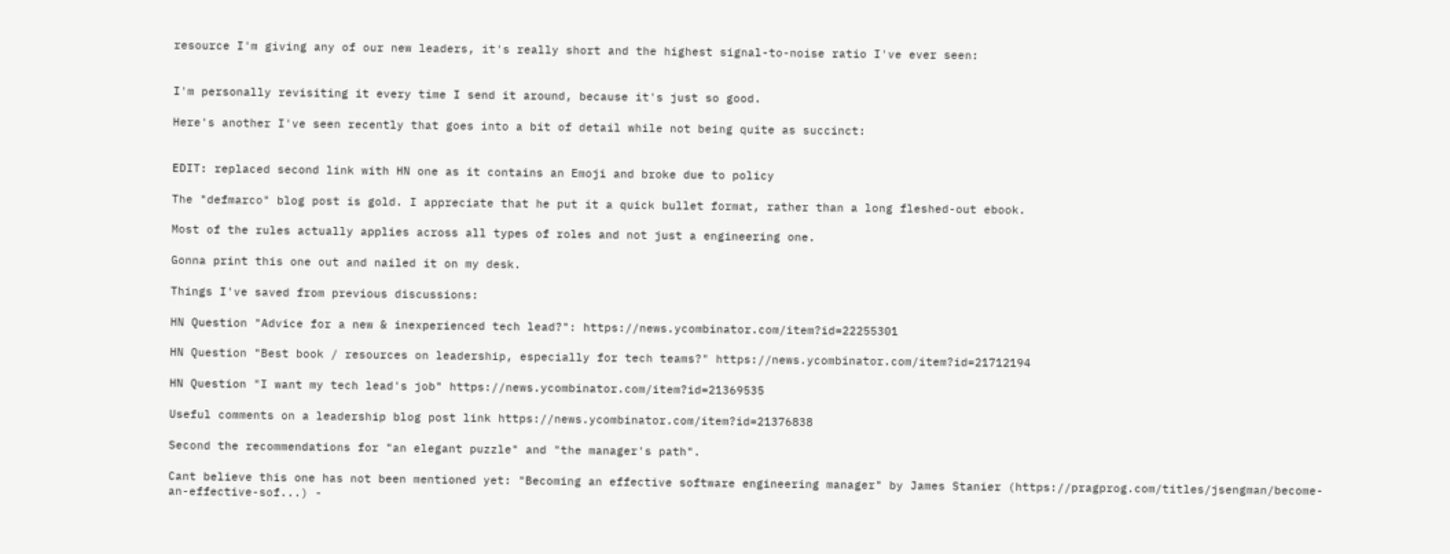resource I'm giving any of our new leaders, it's really short and the highest signal-to-noise ratio I've ever seen:


I'm personally revisiting it every time I send it around, because it's just so good.

Here's another I've seen recently that goes into a bit of detail while not being quite as succinct:


EDIT: replaced second link with HN one as it contains an Emoji and broke due to policy

The "defmarco" blog post is gold. I appreciate that he put it a quick bullet format, rather than a long fleshed-out ebook.

Most of the rules actually applies across all types of roles and not just a engineering one.

Gonna print this one out and nailed it on my desk.

Things I've saved from previous discussions:

HN Question "Advice for a new & inexperienced tech lead?": https://news.ycombinator.com/item?id=22255301

HN Question "Best book / resources on leadership, especially for tech teams?" https://news.ycombinator.com/item?id=21712194

HN Question "I want my tech lead's job" https://news.ycombinator.com/item?id=21369535

Useful comments on a leadership blog post link https://news.ycombinator.com/item?id=21376838

Second the recommendations for "an elegant puzzle" and "the manager's path".

Cant believe this one has not been mentioned yet: "Becoming an effective software engineering manager" by James Stanier (https://pragprog.com/titles/jsengman/become-an-effective-sof...) -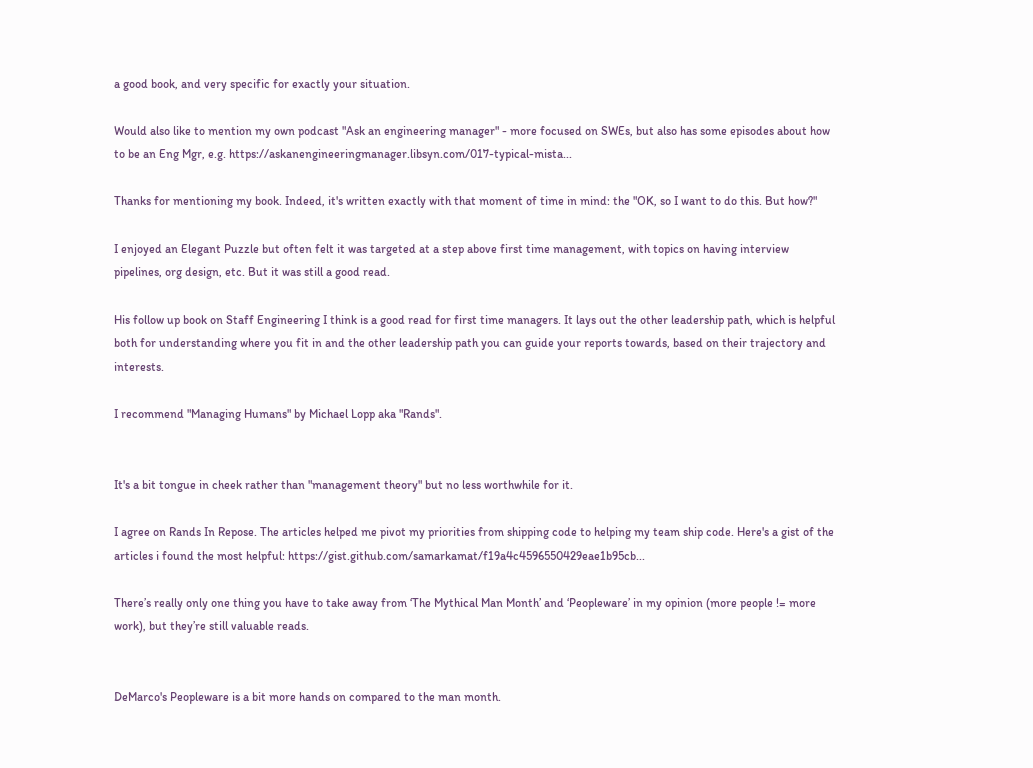a good book, and very specific for exactly your situation.

Would also like to mention my own podcast "Ask an engineering manager" - more focused on SWEs, but also has some episodes about how to be an Eng Mgr, e.g. https://askanengineeringmanager.libsyn.com/017-typical-mista...

Thanks for mentioning my book. Indeed, it's written exactly with that moment of time in mind: the "OK, so I want to do this. But how?"

I enjoyed an Elegant Puzzle but often felt it was targeted at a step above first time management, with topics on having interview pipelines, org design, etc. But it was still a good read.

His follow up book on Staff Engineering I think is a good read for first time managers. It lays out the other leadership path, which is helpful both for understanding where you fit in and the other leadership path you can guide your reports towards, based on their trajectory and interests.

I recommend "Managing Humans" by Michael Lopp aka "Rands".


It's a bit tongue in cheek rather than "management theory" but no less worthwhile for it.

I agree on Rands In Repose. The articles helped me pivot my priorities from shipping code to helping my team ship code. Here's a gist of the articles i found the most helpful: https://gist.github.com/samarkamat/f19a4c4596550429eae1b95cb...

There’s really only one thing you have to take away from ‘The Mythical Man Month’ and ‘Peopleware’ in my opinion (more people != more work), but they’re still valuable reads.


DeMarco's Peopleware is a bit more hands on compared to the man month.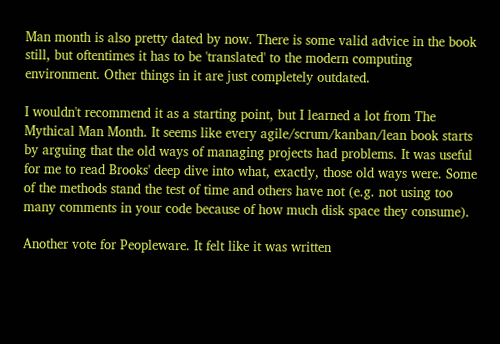Man month is also pretty dated by now. There is some valid advice in the book still, but oftentimes it has to be 'translated' to the modern computing environment. Other things in it are just completely outdated.

I wouldn't recommend it as a starting point, but I learned a lot from The Mythical Man Month. It seems like every agile/scrum/kanban/lean book starts by arguing that the old ways of managing projects had problems. It was useful for me to read Brooks' deep dive into what, exactly, those old ways were. Some of the methods stand the test of time and others have not (e.g. not using too many comments in your code because of how much disk space they consume).

Another vote for Peopleware. It felt like it was written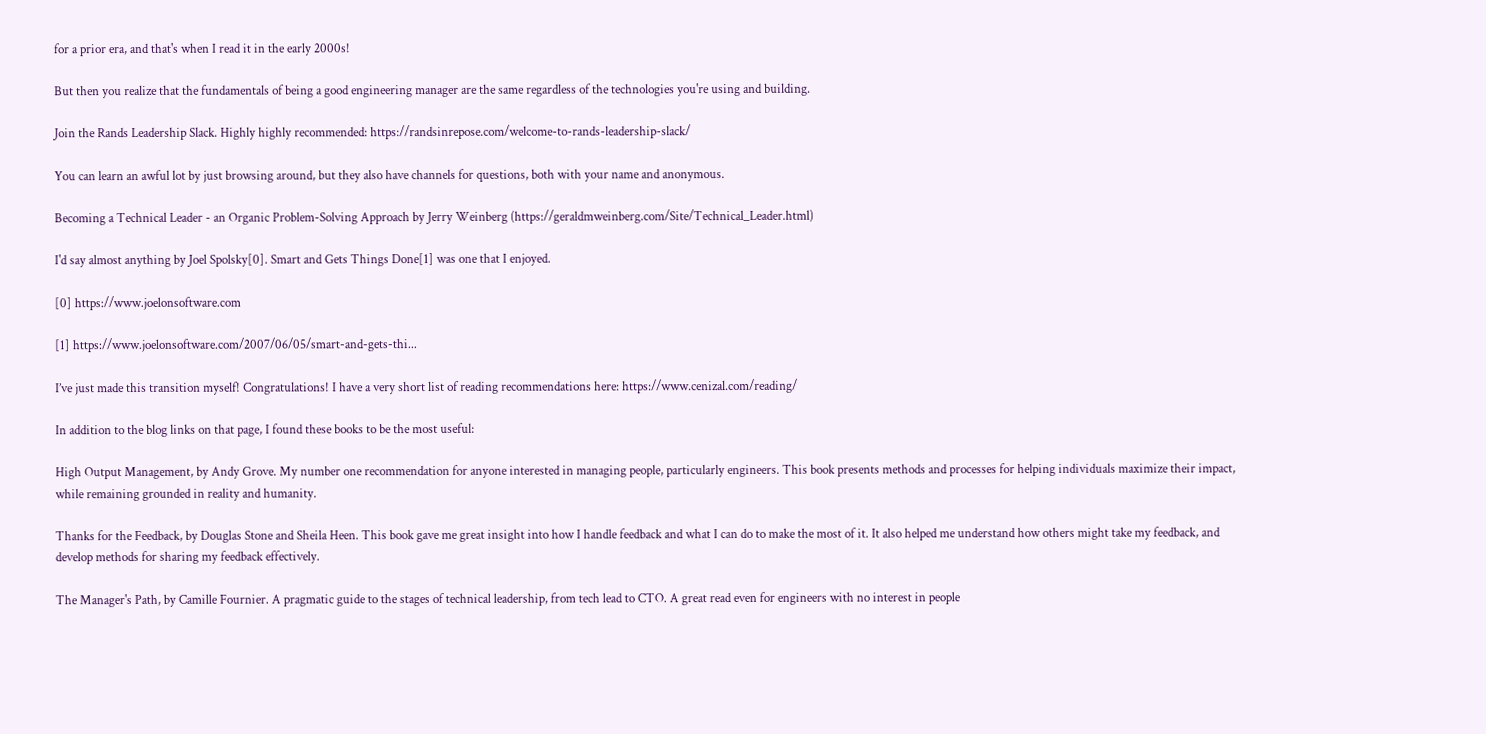for a prior era, and that's when I read it in the early 2000s!

But then you realize that the fundamentals of being a good engineering manager are the same regardless of the technologies you're using and building.

Join the Rands Leadership Slack. Highly highly recommended: https://randsinrepose.com/welcome-to-rands-leadership-slack/

You can learn an awful lot by just browsing around, but they also have channels for questions, both with your name and anonymous.

Becoming a Technical Leader - an Organic Problem-Solving Approach by Jerry Weinberg (https://geraldmweinberg.com/Site/Technical_Leader.html)

I'd say almost anything by Joel Spolsky[0]. Smart and Gets Things Done[1] was one that I enjoyed.

[0] https://www.joelonsoftware.com

[1] https://www.joelonsoftware.com/2007/06/05/smart-and-gets-thi...

I’ve just made this transition myself! Congratulations! I have a very short list of reading recommendations here: https://www.cenizal.com/reading/

In addition to the blog links on that page, I found these books to be the most useful:

High Output Management, by Andy Grove. My number one recommendation for anyone interested in managing people, particularly engineers. This book presents methods and processes for helping individuals maximize their impact, while remaining grounded in reality and humanity.

Thanks for the Feedback, by Douglas Stone and Sheila Heen. This book gave me great insight into how I handle feedback and what I can do to make the most of it. It also helped me understand how others might take my feedback, and develop methods for sharing my feedback effectively.

The Manager's Path, by Camille Fournier. A pragmatic guide to the stages of technical leadership, from tech lead to CTO. A great read even for engineers with no interest in people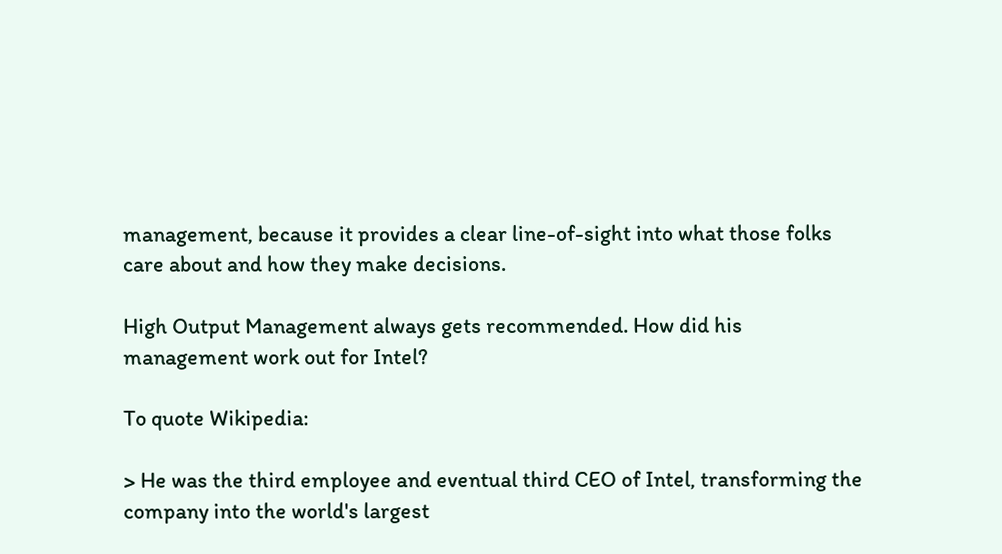management, because it provides a clear line-of-sight into what those folks care about and how they make decisions.

High Output Management always gets recommended. How did his management work out for Intel?

To quote Wikipedia:

> He was the third employee and eventual third CEO of Intel, transforming the company into the world's largest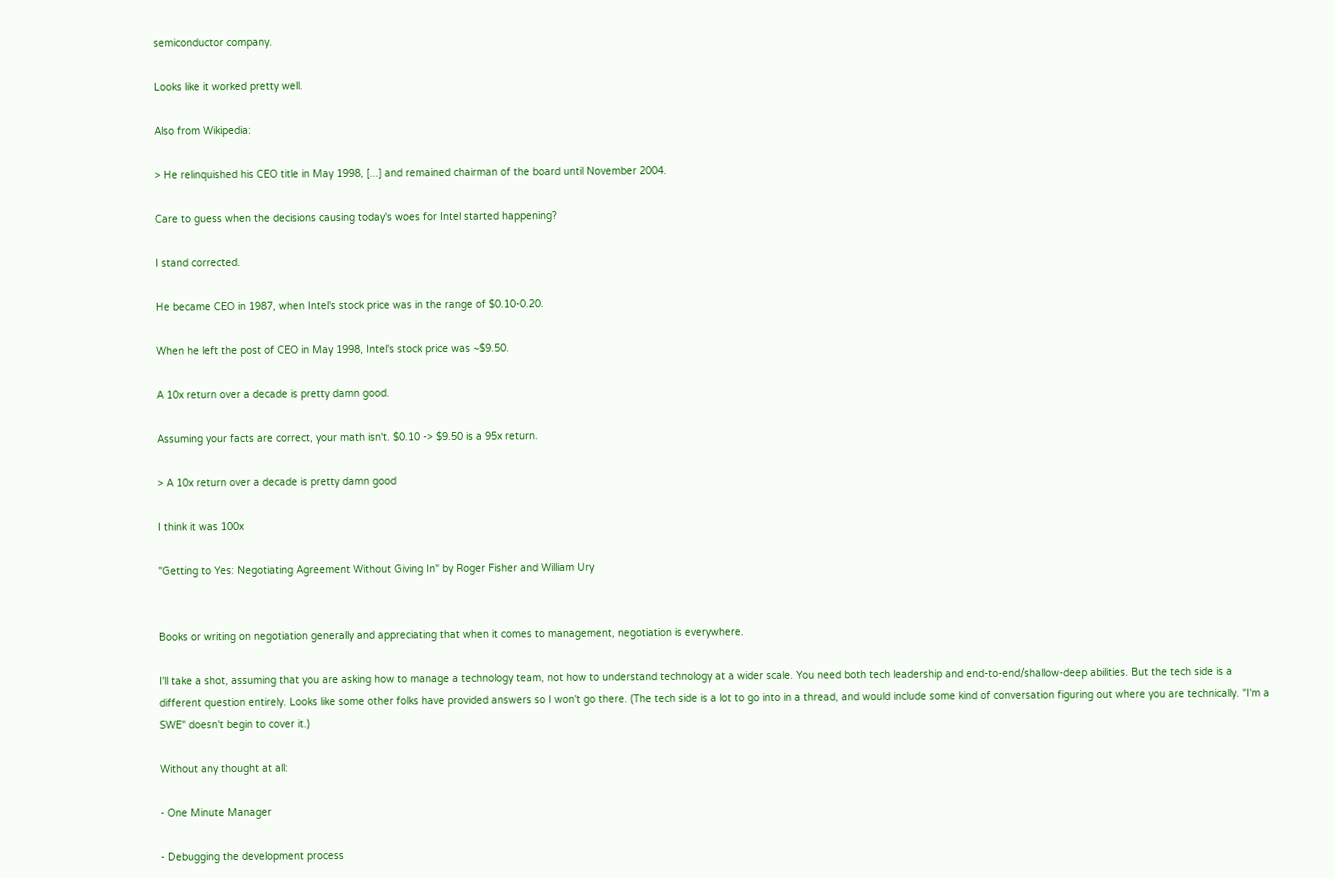semiconductor company.

Looks like it worked pretty well.

Also from Wikipedia:

> He relinquished his CEO title in May 1998, [...] and remained chairman of the board until November 2004.

Care to guess when the decisions causing today's woes for Intel started happening?

I stand corrected.

He became CEO in 1987, when Intel's stock price was in the range of $0.10-0.20.

When he left the post of CEO in May 1998, Intel's stock price was ~$9.50.

A 10x return over a decade is pretty damn good.

Assuming your facts are correct, your math isn't. $0.10 -> $9.50 is a 95x return.

> A 10x return over a decade is pretty damn good

I think it was 100x

"Getting to Yes: Negotiating Agreement Without Giving In" by Roger Fisher and William Ury


Books or writing on negotiation generally and appreciating that when it comes to management, negotiation is everywhere.

I'll take a shot, assuming that you are asking how to manage a technology team, not how to understand technology at a wider scale. You need both tech leadership and end-to-end/shallow-deep abilities. But the tech side is a different question entirely. Looks like some other folks have provided answers so I won't go there. (The tech side is a lot to go into in a thread, and would include some kind of conversation figuring out where you are technically. "I'm a SWE" doesn't begin to cover it.)

Without any thought at all:

- One Minute Manager

- Debugging the development process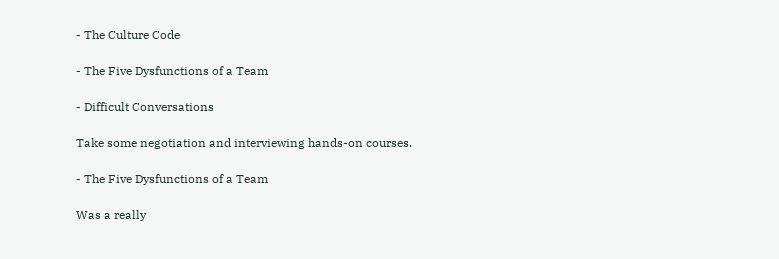- The Culture Code

- The Five Dysfunctions of a Team

- Difficult Conversations

Take some negotiation and interviewing hands-on courses.

- The Five Dysfunctions of a Team

Was a really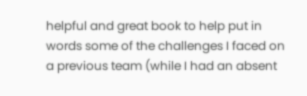helpful and great book to help put in words some of the challenges I faced on a previous team (while I had an absent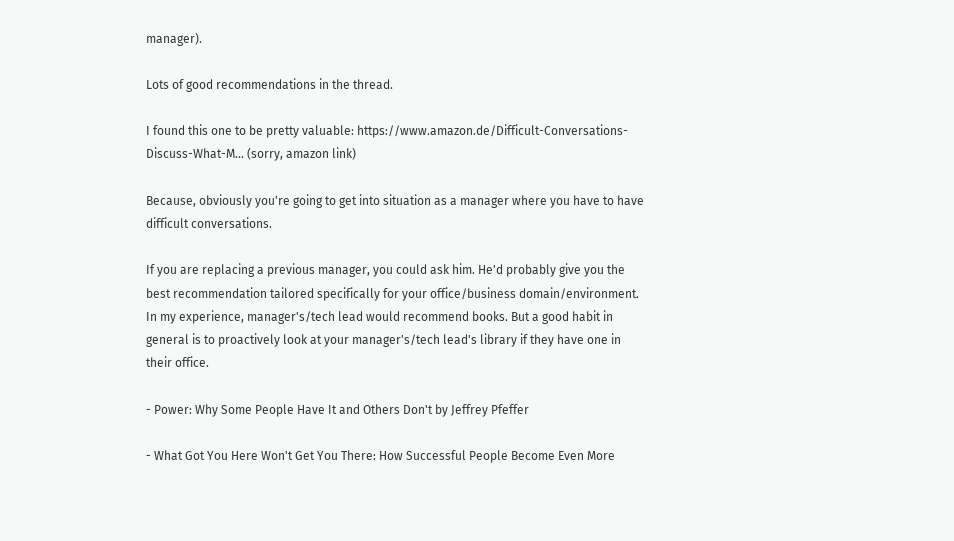manager).

Lots of good recommendations in the thread.

I found this one to be pretty valuable: https://www.amazon.de/Difficult-Conversations-Discuss-What-M... (sorry, amazon link)

Because, obviously you're going to get into situation as a manager where you have to have difficult conversations.

If you are replacing a previous manager, you could ask him. He'd probably give you the best recommendation tailored specifically for your office/business domain/environment. In my experience, manager's/tech lead would recommend books. But a good habit in general is to proactively look at your manager's/tech lead's library if they have one in their office.

- Power: Why Some People Have It and Others Don't by Jeffrey Pfeffer

- What Got You Here Won't Get You There: How Successful People Become Even More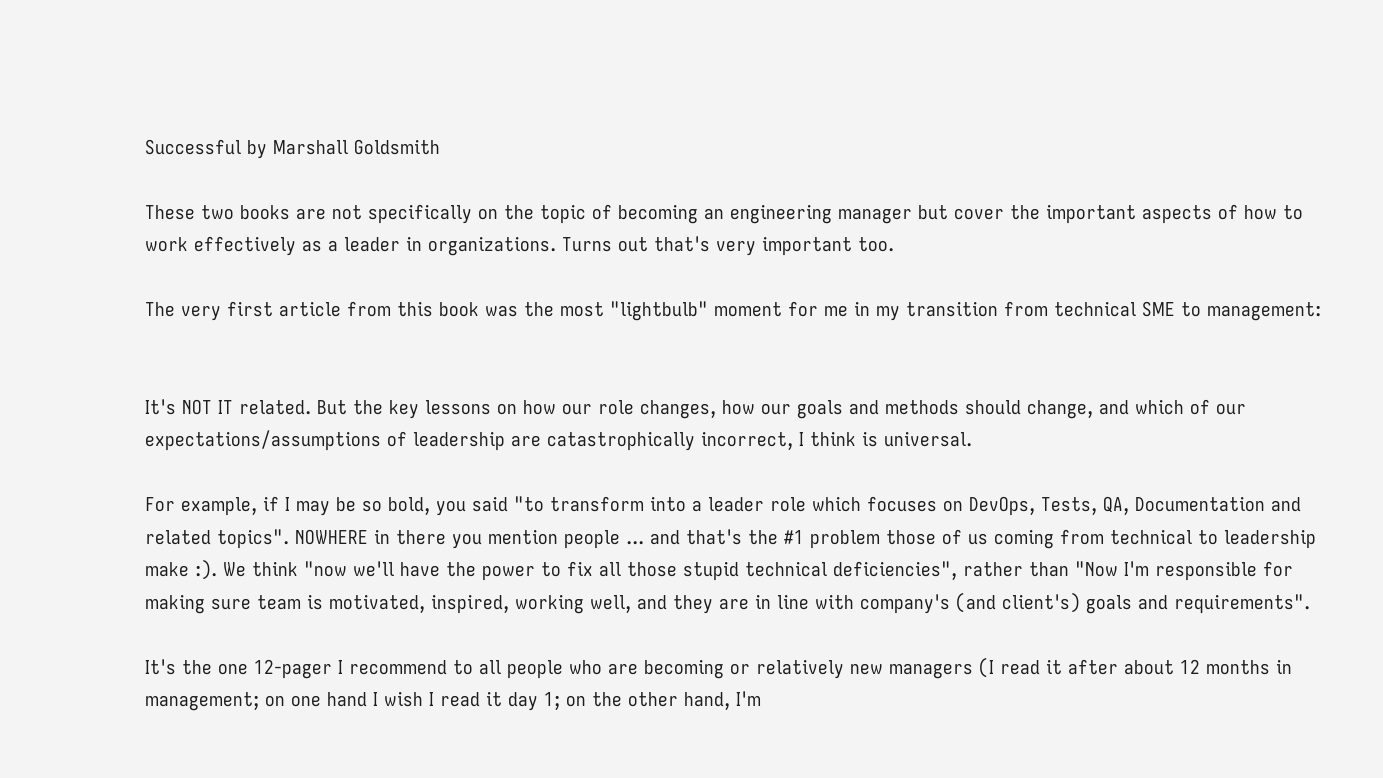Successful by Marshall Goldsmith

These two books are not specifically on the topic of becoming an engineering manager but cover the important aspects of how to work effectively as a leader in organizations. Turns out that's very important too.

The very first article from this book was the most "lightbulb" moment for me in my transition from technical SME to management:


It's NOT IT related. But the key lessons on how our role changes, how our goals and methods should change, and which of our expectations/assumptions of leadership are catastrophically incorrect, I think is universal.

For example, if I may be so bold, you said "to transform into a leader role which focuses on DevOps, Tests, QA, Documentation and related topics". NOWHERE in there you mention people ... and that's the #1 problem those of us coming from technical to leadership make :). We think "now we'll have the power to fix all those stupid technical deficiencies", rather than "Now I'm responsible for making sure team is motivated, inspired, working well, and they are in line with company's (and client's) goals and requirements".

It's the one 12-pager I recommend to all people who are becoming or relatively new managers (I read it after about 12 months in management; on one hand I wish I read it day 1; on the other hand, I'm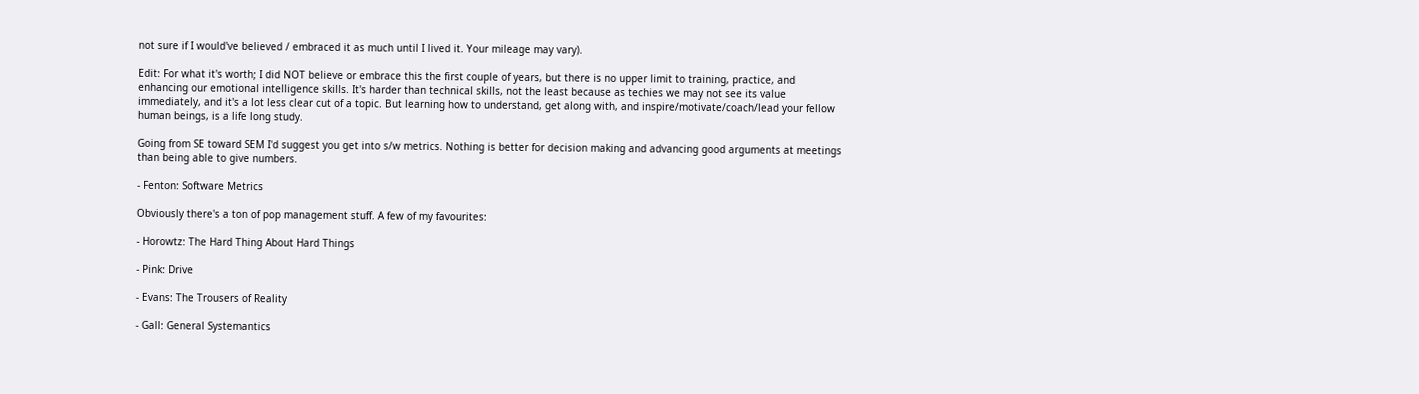not sure if I would've believed / embraced it as much until I lived it. Your mileage may vary).

Edit: For what it's worth; I did NOT believe or embrace this the first couple of years, but there is no upper limit to training, practice, and enhancing our emotional intelligence skills. It's harder than technical skills, not the least because as techies we may not see its value immediately, and it's a lot less clear cut of a topic. But learning how to understand, get along with, and inspire/motivate/coach/lead your fellow human beings, is a life long study.

Going from SE toward SEM I'd suggest you get into s/w metrics. Nothing is better for decision making and advancing good arguments at meetings than being able to give numbers.

- Fenton: Software Metrics

Obviously there's a ton of pop management stuff. A few of my favourites:

- Horowtz: The Hard Thing About Hard Things

- Pink: Drive

- Evans: The Trousers of Reality

- Gall: General Systemantics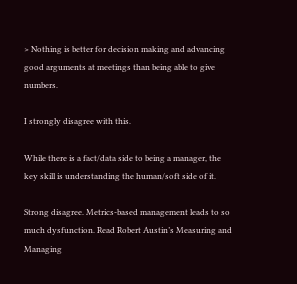> Nothing is better for decision making and advancing good arguments at meetings than being able to give numbers.

I strongly disagree with this.

While there is a fact/data side to being a manager, the key skill is understanding the human/soft side of it.

Strong disagree. Metrics-based management leads to so much dysfunction. Read Robert Austin’s Measuring and Managing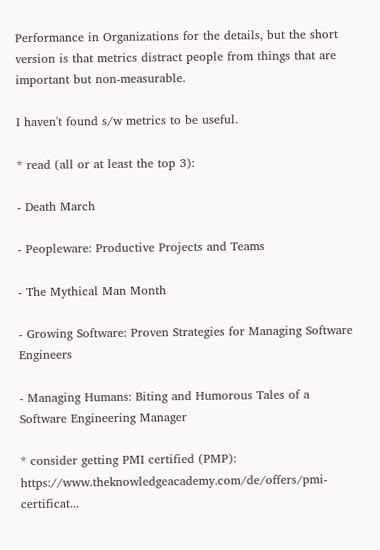Performance in Organizations for the details, but the short version is that metrics distract people from things that are important but non-measurable.

I haven't found s/w metrics to be useful.

* read (all or at least the top 3):

- Death March

- Peopleware: Productive Projects and Teams

- The Mythical Man Month

- Growing Software: Proven Strategies for Managing Software Engineers

- Managing Humans: Biting and Humorous Tales of a Software Engineering Manager

* consider getting PMI certified (PMP): https://www.theknowledgeacademy.com/de/offers/pmi-certificat...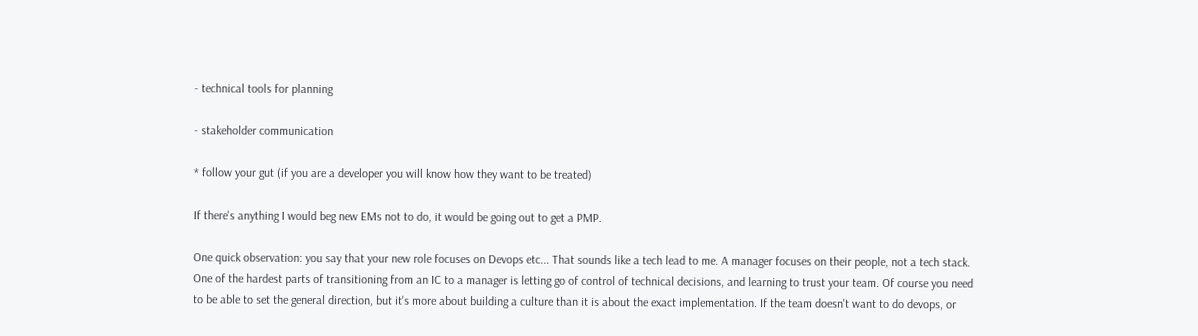- technical tools for planning

- stakeholder communication

* follow your gut (if you are a developer you will know how they want to be treated)

If there's anything I would beg new EMs not to do, it would be going out to get a PMP.

One quick observation: you say that your new role focuses on Devops etc... That sounds like a tech lead to me. A manager focuses on their people, not a tech stack. One of the hardest parts of transitioning from an IC to a manager is letting go of control of technical decisions, and learning to trust your team. Of course you need to be able to set the general direction, but it's more about building a culture than it is about the exact implementation. If the team doesn't want to do devops, or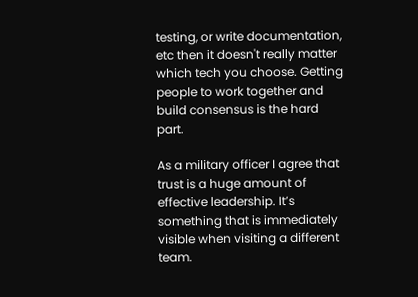testing, or write documentation, etc then it doesn't really matter which tech you choose. Getting people to work together and build consensus is the hard part.

As a military officer I agree that trust is a huge amount of effective leadership. It’s something that is immediately visible when visiting a different team.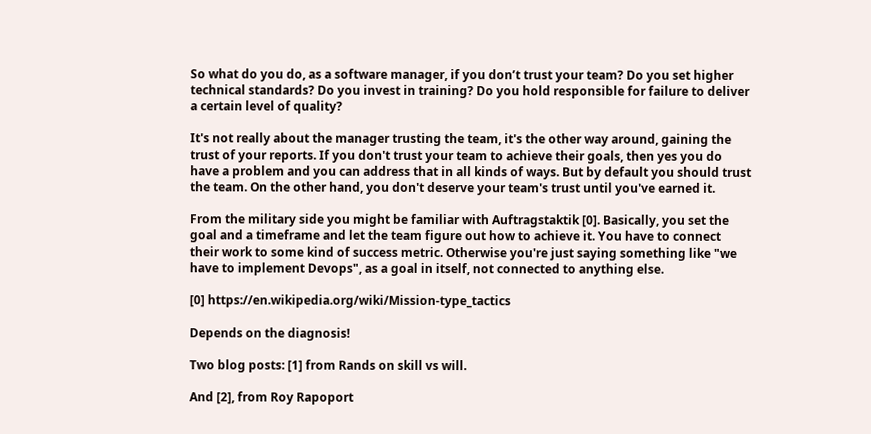So what do you do, as a software manager, if you don’t trust your team? Do you set higher technical standards? Do you invest in training? Do you hold responsible for failure to deliver a certain level of quality?

It's not really about the manager trusting the team, it's the other way around, gaining the trust of your reports. If you don't trust your team to achieve their goals, then yes you do have a problem and you can address that in all kinds of ways. But by default you should trust the team. On the other hand, you don't deserve your team's trust until you've earned it.

From the military side you might be familiar with Auftragstaktik [0]. Basically, you set the goal and a timeframe and let the team figure out how to achieve it. You have to connect their work to some kind of success metric. Otherwise you're just saying something like "we have to implement Devops", as a goal in itself, not connected to anything else.

[0] https://en.wikipedia.org/wiki/Mission-type_tactics

Depends on the diagnosis!

Two blog posts: [1] from Rands on skill vs will.

And [2], from Roy Rapoport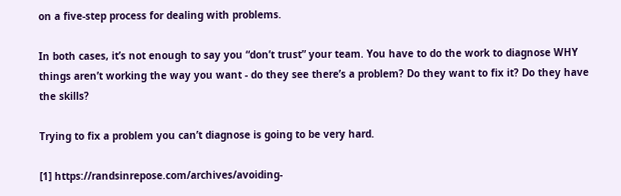on a five-step process for dealing with problems.

In both cases, it’s not enough to say you “don’t trust” your team. You have to do the work to diagnose WHY things aren’t working the way you want - do they see there’s a problem? Do they want to fix it? Do they have the skills?

Trying to fix a problem you can’t diagnose is going to be very hard.

[1] https://randsinrepose.com/archives/avoiding-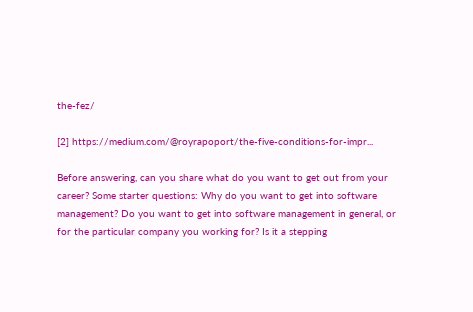the-fez/

[2] https://medium.com/@royrapoport/the-five-conditions-for-impr...

Before answering, can you share what do you want to get out from your career? Some starter questions: Why do you want to get into software management? Do you want to get into software management in general, or for the particular company you working for? Is it a stepping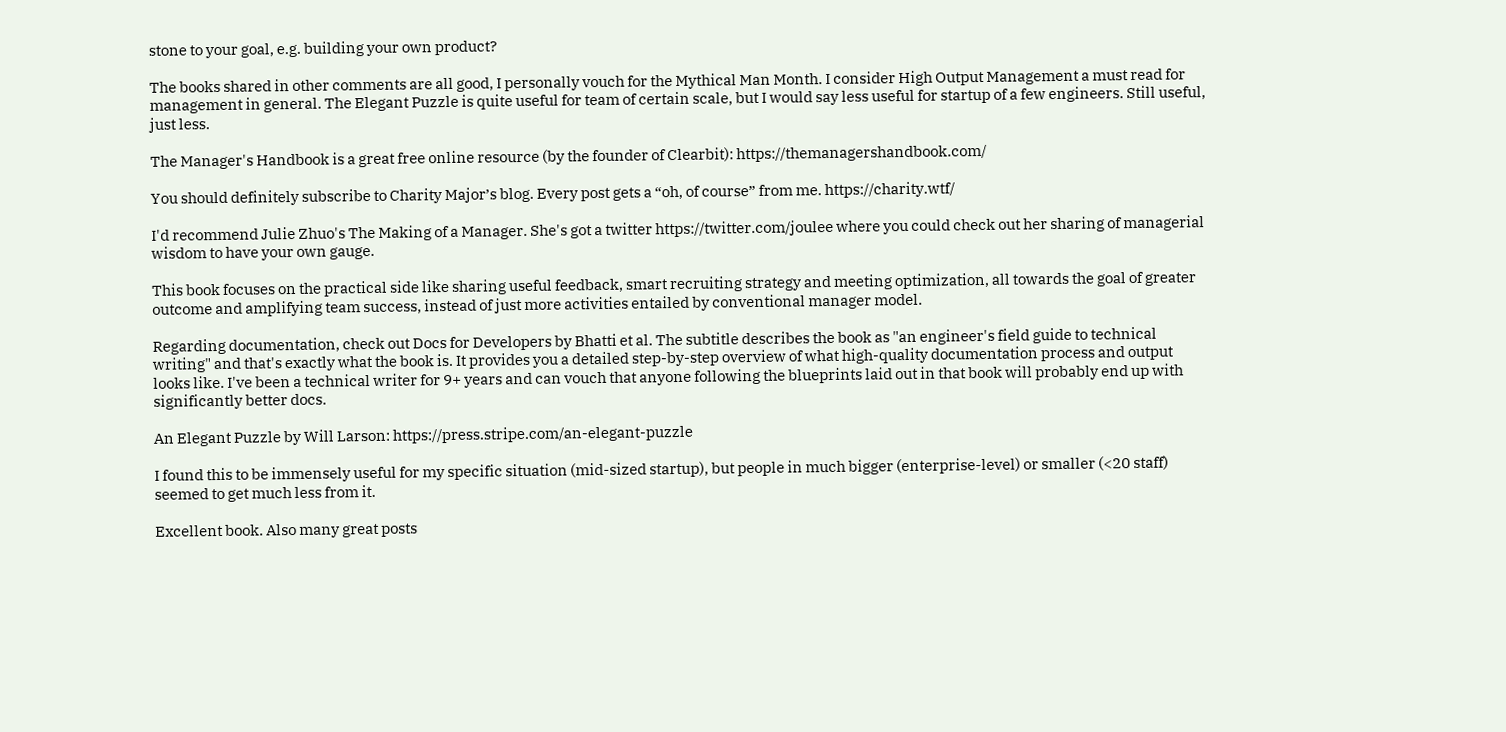stone to your goal, e.g. building your own product?

The books shared in other comments are all good, I personally vouch for the Mythical Man Month. I consider High Output Management a must read for management in general. The Elegant Puzzle is quite useful for team of certain scale, but I would say less useful for startup of a few engineers. Still useful, just less.

The Manager's Handbook is a great free online resource (by the founder of Clearbit): https://themanagershandbook.com/

You should definitely subscribe to Charity Major’s blog. Every post gets a “oh, of course” from me. https://charity.wtf/

I'd recommend Julie Zhuo's The Making of a Manager. She's got a twitter https://twitter.com/joulee where you could check out her sharing of managerial wisdom to have your own gauge.

This book focuses on the practical side like sharing useful feedback, smart recruiting strategy and meeting optimization, all towards the goal of greater outcome and amplifying team success, instead of just more activities entailed by conventional manager model.

Regarding documentation, check out Docs for Developers by Bhatti et al. The subtitle describes the book as "an engineer's field guide to technical writing" and that's exactly what the book is. It provides you a detailed step-by-step overview of what high-quality documentation process and output looks like. I've been a technical writer for 9+ years and can vouch that anyone following the blueprints laid out in that book will probably end up with significantly better docs.

An Elegant Puzzle by Will Larson: https://press.stripe.com/an-elegant-puzzle

I found this to be immensely useful for my specific situation (mid-sized startup), but people in much bigger (enterprise-level) or smaller (<20 staff) seemed to get much less from it.

Excellent book. Also many great posts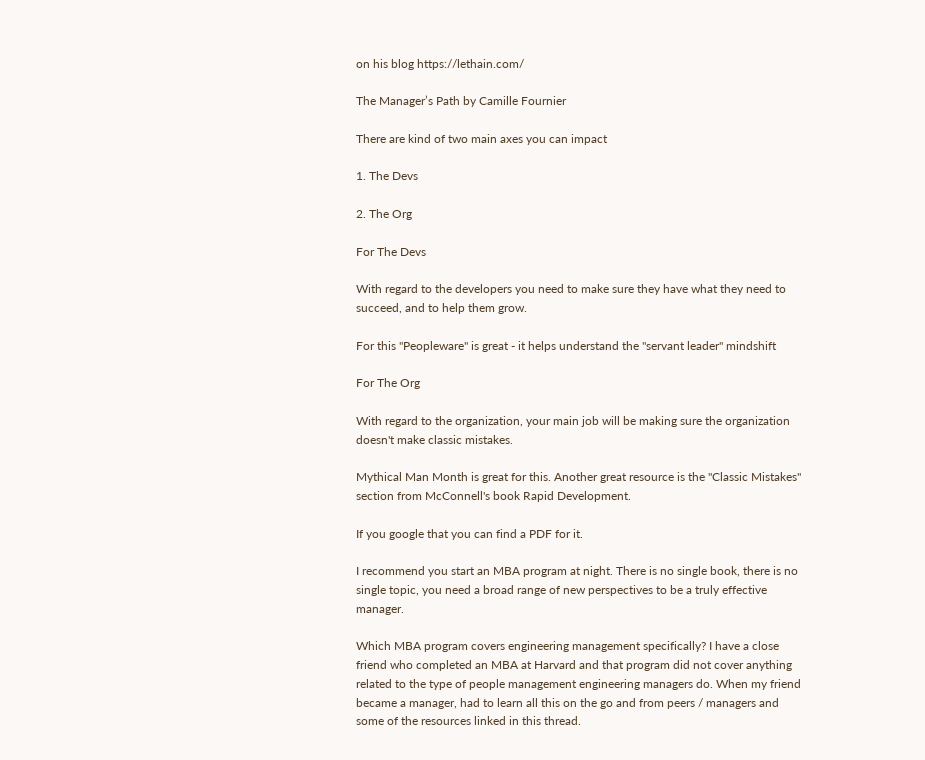on his blog https://lethain.com/

The Manager’s Path by Camille Fournier

There are kind of two main axes you can impact

1. The Devs

2. The Org

For The Devs

With regard to the developers you need to make sure they have what they need to succeed, and to help them grow.

For this "Peopleware" is great - it helps understand the "servant leader" mindshift

For The Org

With regard to the organization, your main job will be making sure the organization doesn't make classic mistakes.

Mythical Man Month is great for this. Another great resource is the "Classic Mistakes" section from McConnell's book Rapid Development.

If you google that you can find a PDF for it.

I recommend you start an MBA program at night. There is no single book, there is no single topic, you need a broad range of new perspectives to be a truly effective manager.

Which MBA program covers engineering management specifically? I have a close friend who completed an MBA at Harvard and that program did not cover anything related to the type of people management engineering managers do. When my friend became a manager, had to learn all this on the go and from peers / managers and some of the resources linked in this thread.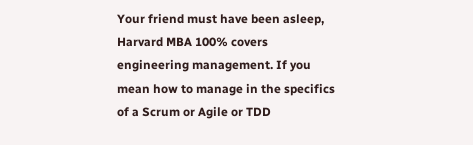Your friend must have been asleep, Harvard MBA 100% covers engineering management. If you mean how to manage in the specifics of a Scrum or Agile or TDD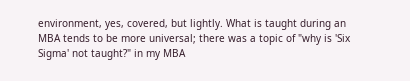environment, yes, covered, but lightly. What is taught during an MBA tends to be more universal; there was a topic of "why is 'Six Sigma' not taught?" in my MBA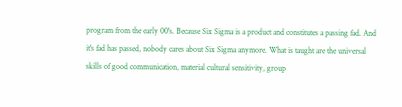program from the early 00's. Because Six Sigma is a product and constitutes a passing fad. And it's fad has passed, nobody cares about Six Sigma anymore. What is taught are the universal skills of good communication, material cultural sensitivity, group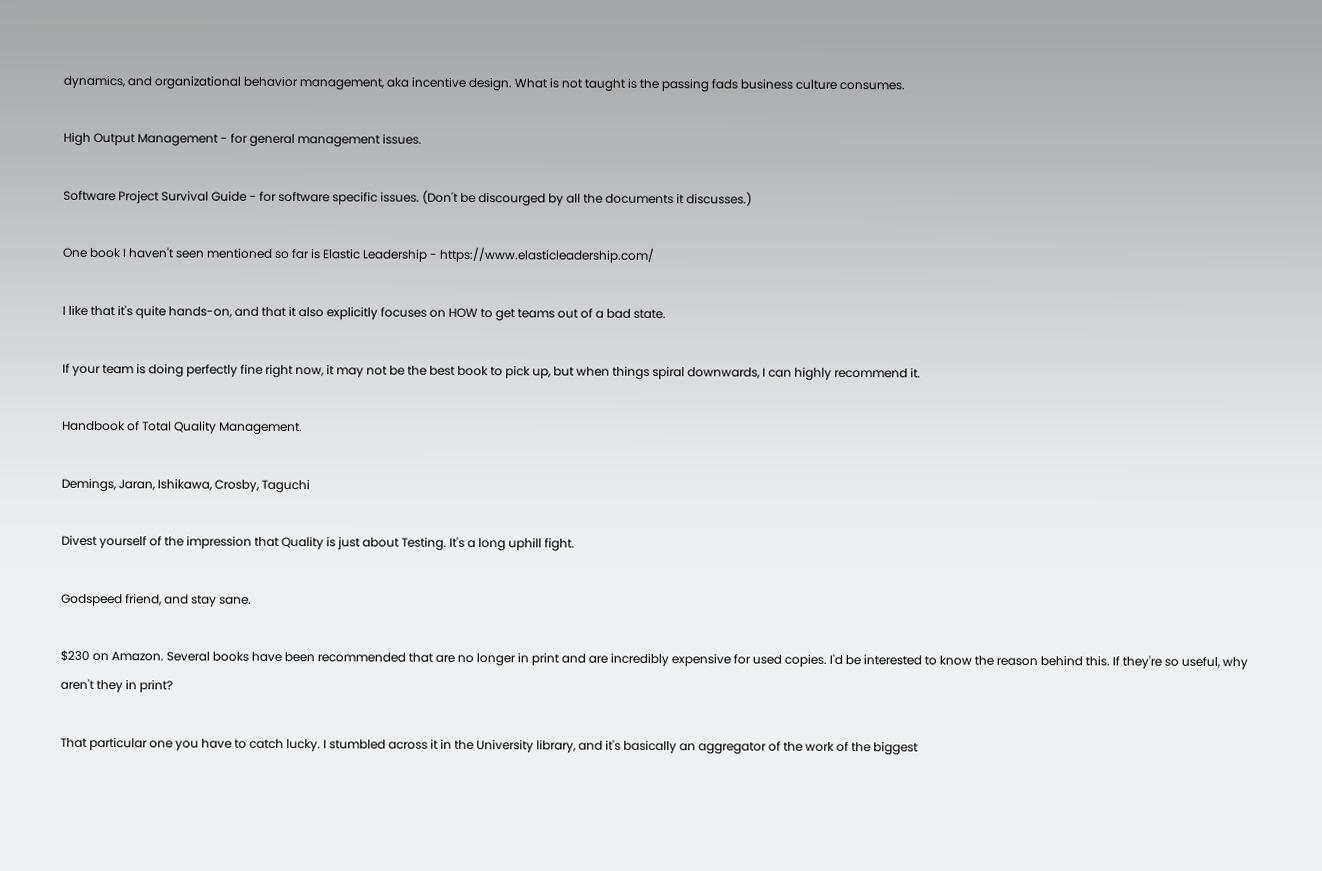dynamics, and organizational behavior management, aka incentive design. What is not taught is the passing fads business culture consumes.

High Output Management - for general management issues.

Software Project Survival Guide - for software specific issues. (Don't be discourged by all the documents it discusses.)

One book I haven't seen mentioned so far is Elastic Leadership - https://www.elasticleadership.com/

I like that it's quite hands-on, and that it also explicitly focuses on HOW to get teams out of a bad state.

If your team is doing perfectly fine right now, it may not be the best book to pick up, but when things spiral downwards, I can highly recommend it.

Handbook of Total Quality Management.

Demings, Jaran, Ishikawa, Crosby, Taguchi

Divest yourself of the impression that Quality is just about Testing. It's a long uphill fight.

Godspeed friend, and stay sane.

$230 on Amazon. Several books have been recommended that are no longer in print and are incredibly expensive for used copies. I'd be interested to know the reason behind this. If they're so useful, why aren't they in print?

That particular one you have to catch lucky. I stumbled across it in the University library, and it's basically an aggregator of the work of the biggest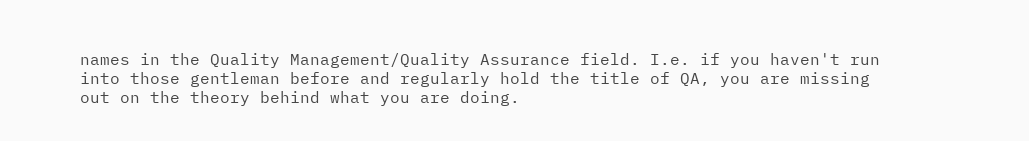names in the Quality Management/Quality Assurance field. I.e. if you haven't run into those gentleman before and regularly hold the title of QA, you are missing out on the theory behind what you are doing.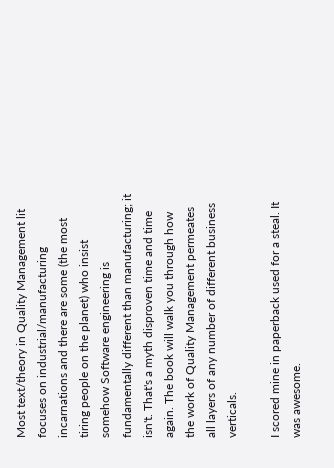Most text/theory in Quality Management lit focuses on industrial/manufacturing incarnations and there are some (the most tiring people on the planet) who insist somehow Software engineering is fundamentally different than manufacturing; it isn't. That's a myth disproven time and time again. The book will walk you through how the work of Quality Management permeates all layers of any number of different business verticals.

I scored mine in paperback used for a steal. It was awesome.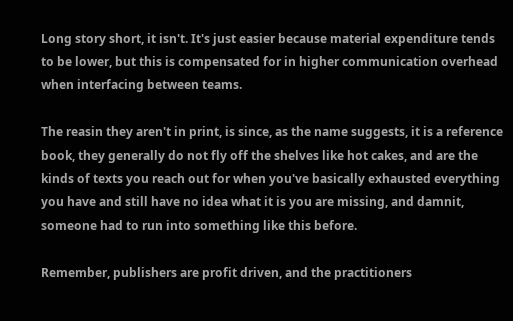Long story short, it isn't. It's just easier because material expenditure tends to be lower, but this is compensated for in higher communication overhead when interfacing between teams.

The reasin they aren't in print, is since, as the name suggests, it is a reference book, they generally do not fly off the shelves like hot cakes, and are the kinds of texts you reach out for when you've basically exhausted everything you have and still have no idea what it is you are missing, and damnit, someone had to run into something like this before.

Remember, publishers are profit driven, and the practitioners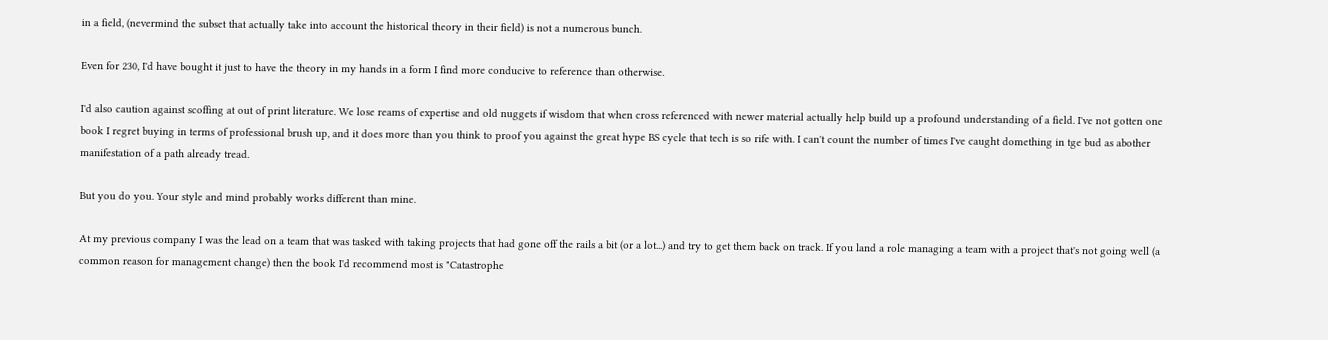in a field, (nevermind the subset that actually take into account the historical theory in their field) is not a numerous bunch.

Even for 230, I'd have bought it just to have the theory in my hands in a form I find more conducive to reference than otherwise.

I'd also caution against scoffing at out of print literature. We lose reams of expertise and old nuggets if wisdom that when cross referenced with newer material actually help build up a profound understanding of a field. I've not gotten one book I regret buying in terms of professional brush up, and it does more than you think to proof you against the great hype BS cycle that tech is so rife with. I can't count the number of times I've caught domething in tge bud as abother manifestation of a path already tread.

But you do you. Your style and mind probably works different than mine.

At my previous company I was the lead on a team that was tasked with taking projects that had gone off the rails a bit (or a lot...) and try to get them back on track. If you land a role managing a team with a project that's not going well (a common reason for management change) then the book I'd recommend most is "Catastrophe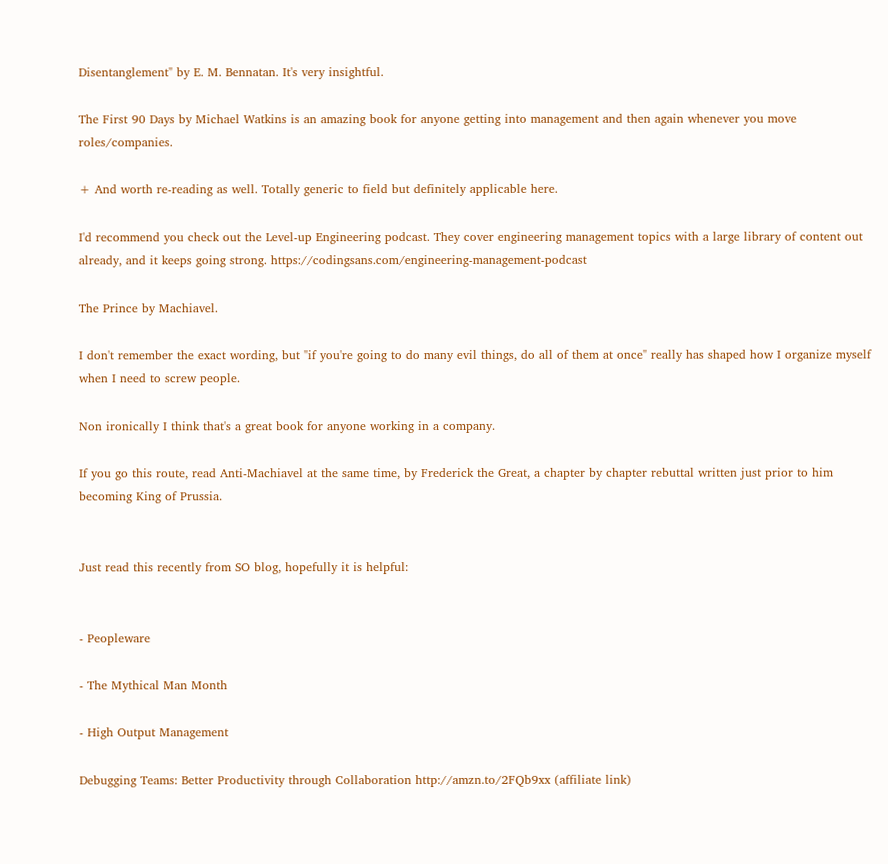Disentanglement" by E. M. Bennatan. It's very insightful.

The First 90 Days by Michael Watkins is an amazing book for anyone getting into management and then again whenever you move roles/companies.

+ And worth re-reading as well. Totally generic to field but definitely applicable here.

I'd recommend you check out the Level-up Engineering podcast. They cover engineering management topics with a large library of content out already, and it keeps going strong. https://codingsans.com/engineering-management-podcast

The Prince by Machiavel.

I don't remember the exact wording, but "if you're going to do many evil things, do all of them at once" really has shaped how I organize myself when I need to screw people.

Non ironically I think that's a great book for anyone working in a company.

If you go this route, read Anti-Machiavel at the same time, by Frederick the Great, a chapter by chapter rebuttal written just prior to him becoming King of Prussia.


Just read this recently from SO blog, hopefully it is helpful:


- Peopleware

- The Mythical Man Month

- High Output Management

Debugging Teams: Better Productivity through Collaboration http://amzn.to/2FQb9xx (affiliate link)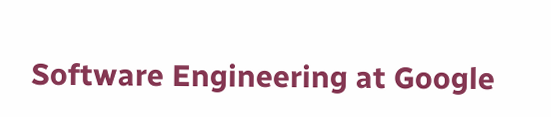Software Engineering at Google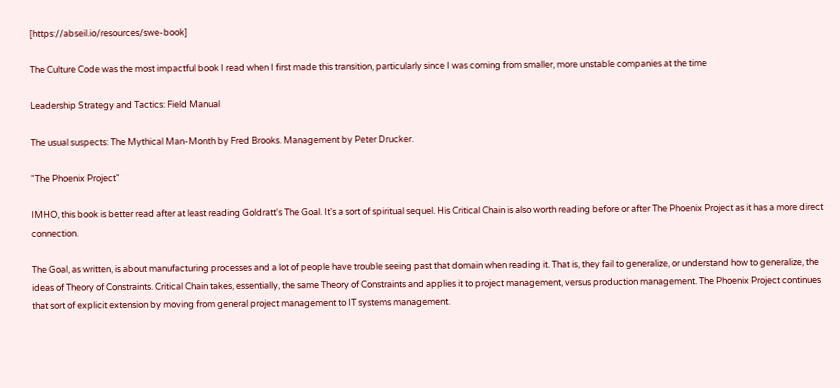[https://abseil.io/resources/swe-book]

The Culture Code was the most impactful book I read when I first made this transition, particularly since I was coming from smaller, more unstable companies at the time

Leadership Strategy and Tactics: Field Manual

The usual suspects: The Mythical Man-Month by Fred Brooks. Management by Peter Drucker.

"The Phoenix Project"

IMHO, this book is better read after at least reading Goldratt's The Goal. It's a sort of spiritual sequel. His Critical Chain is also worth reading before or after The Phoenix Project as it has a more direct connection.

The Goal, as written, is about manufacturing processes and a lot of people have trouble seeing past that domain when reading it. That is, they fail to generalize, or understand how to generalize, the ideas of Theory of Constraints. Critical Chain takes, essentially, the same Theory of Constraints and applies it to project management, versus production management. The Phoenix Project continues that sort of explicit extension by moving from general project management to IT systems management.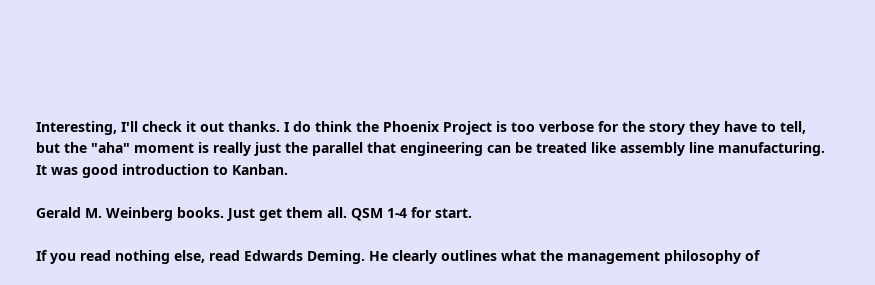Interesting, I'll check it out thanks. I do think the Phoenix Project is too verbose for the story they have to tell, but the "aha" moment is really just the parallel that engineering can be treated like assembly line manufacturing. It was good introduction to Kanban.

Gerald M. Weinberg books. Just get them all. QSM 1-4 for start.

If you read nothing else, read Edwards Deming. He clearly outlines what the management philosophy of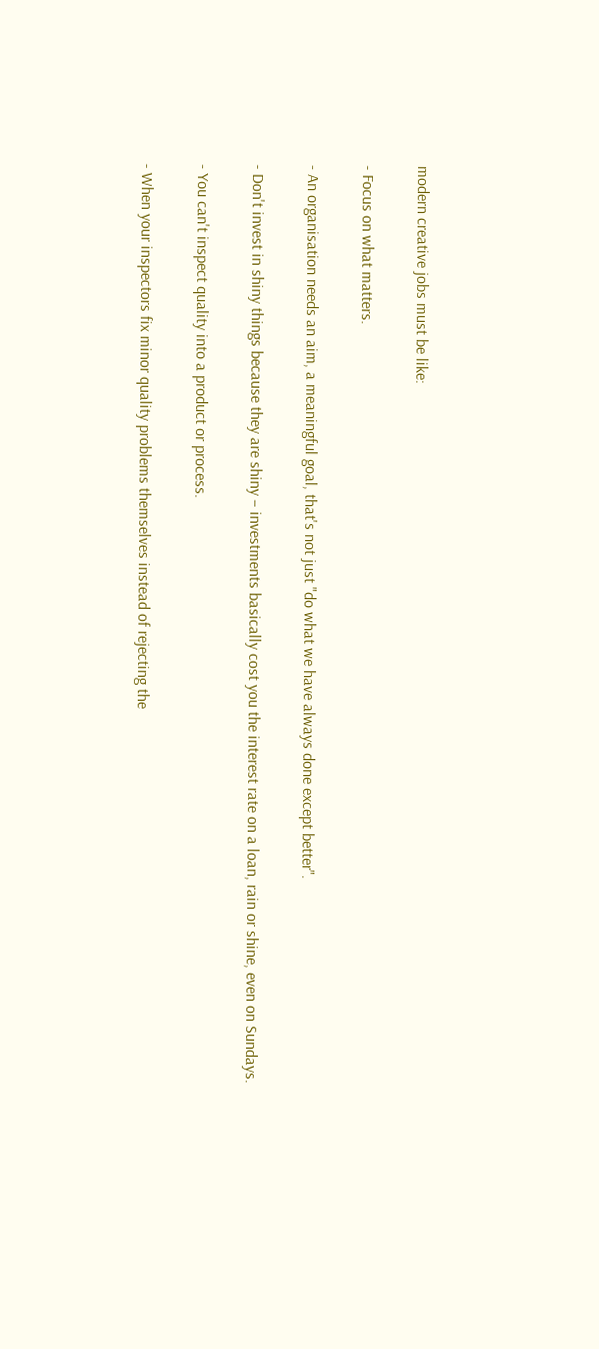modern creative jobs must be like:

- Focus on what matters.

- An organisation needs an aim, a meaningful goal, that's not just "do what we have always done except better".

- Don't invest in shiny things because they are shiny – investments basically cost you the interest rate on a loan, rain or shine, even on Sundays.

- You can't inspect quality into a product or process.

- When your inspectors fix minor quality problems themselves instead of rejecting the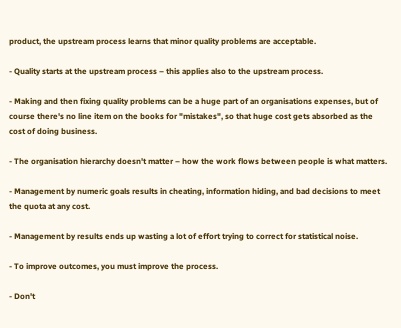product, the upstream process learns that minor quality problems are acceptable.

- Quality starts at the upstream process – this applies also to the upstream process.

- Making and then fixing quality problems can be a huge part of an organisations expenses, but of course there's no line item on the books for "mistakes", so that huge cost gets absorbed as the cost of doing business.

- The organisation hierarchy doesn't matter – how the work flows between people is what matters.

- Management by numeric goals results in cheating, information hiding, and bad decisions to meet the quota at any cost.

- Management by results ends up wasting a lot of effort trying to correct for statistical noise.

- To improve outcomes, you must improve the process.

- Don't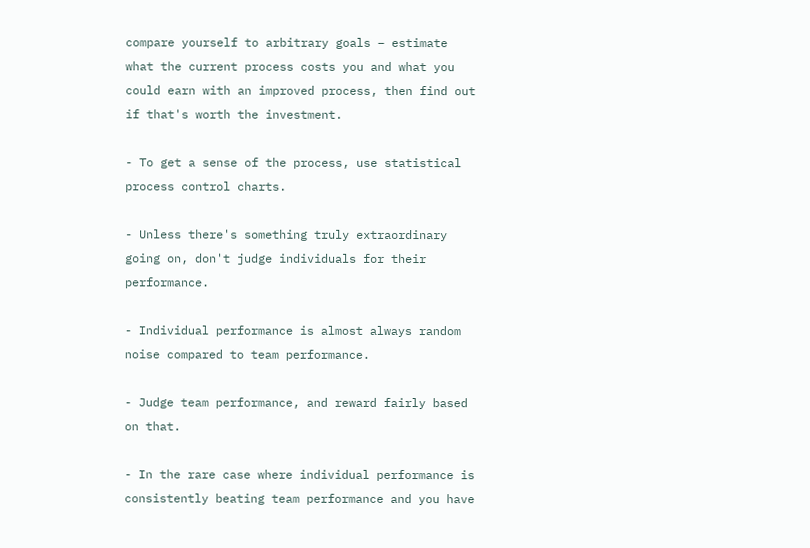compare yourself to arbitrary goals – estimate what the current process costs you and what you could earn with an improved process, then find out if that's worth the investment.

- To get a sense of the process, use statistical process control charts.

- Unless there's something truly extraordinary going on, don't judge individuals for their performance.

- Individual performance is almost always random noise compared to team performance.

- Judge team performance, and reward fairly based on that.

- In the rare case where individual performance is consistently beating team performance and you have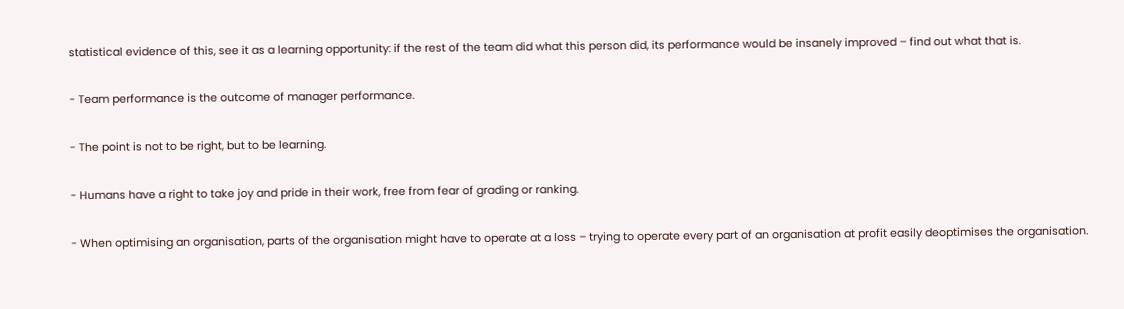statistical evidence of this, see it as a learning opportunity: if the rest of the team did what this person did, its performance would be insanely improved – find out what that is.

- Team performance is the outcome of manager performance.

- The point is not to be right, but to be learning.

- Humans have a right to take joy and pride in their work, free from fear of grading or ranking.

- When optimising an organisation, parts of the organisation might have to operate at a loss – trying to operate every part of an organisation at profit easily deoptimises the organisation.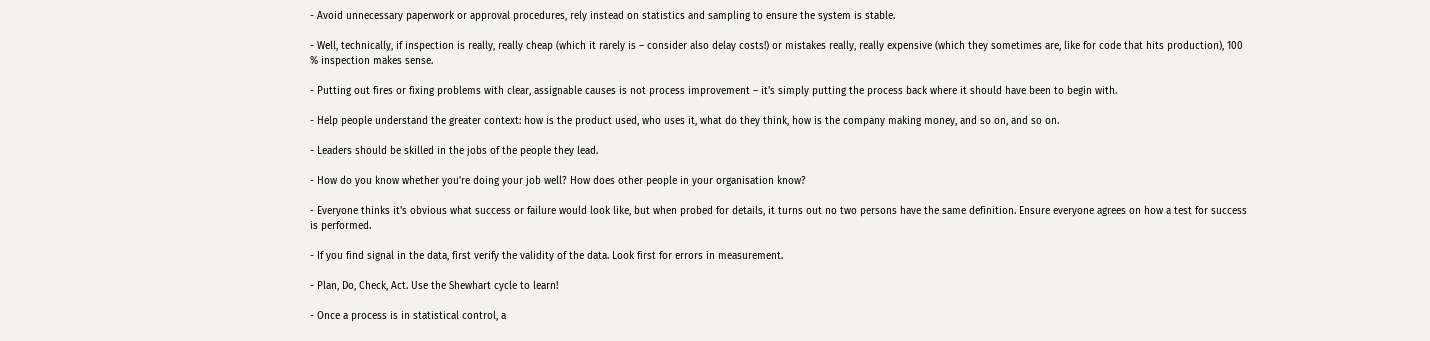- Avoid unnecessary paperwork or approval procedures, rely instead on statistics and sampling to ensure the system is stable.

- Well, technically, if inspection is really, really cheap (which it rarely is – consider also delay costs!) or mistakes really, really expensive (which they sometimes are, like for code that hits production), 100 % inspection makes sense.

- Putting out fires or fixing problems with clear, assignable causes is not process improvement – it's simply putting the process back where it should have been to begin with.

- Help people understand the greater context: how is the product used, who uses it, what do they think, how is the company making money, and so on, and so on.

- Leaders should be skilled in the jobs of the people they lead.

- How do you know whether you're doing your job well? How does other people in your organisation know?

- Everyone thinks it's obvious what success or failure would look like, but when probed for details, it turns out no two persons have the same definition. Ensure everyone agrees on how a test for success is performed.

- If you find signal in the data, first verify the validity of the data. Look first for errors in measurement.

- Plan, Do, Check, Act. Use the Shewhart cycle to learn!

- Once a process is in statistical control, a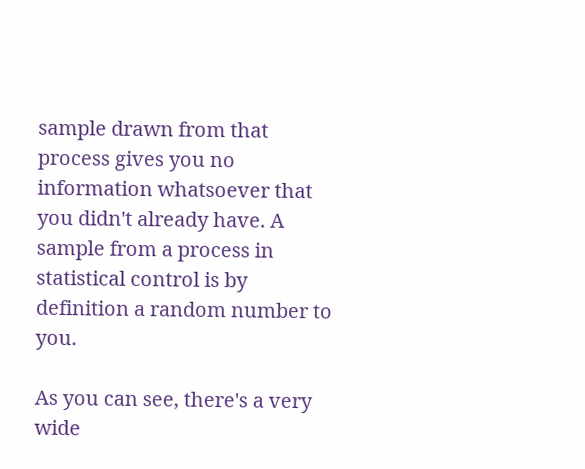sample drawn from that process gives you no information whatsoever that you didn't already have. A sample from a process in statistical control is by definition a random number to you.

As you can see, there's a very wide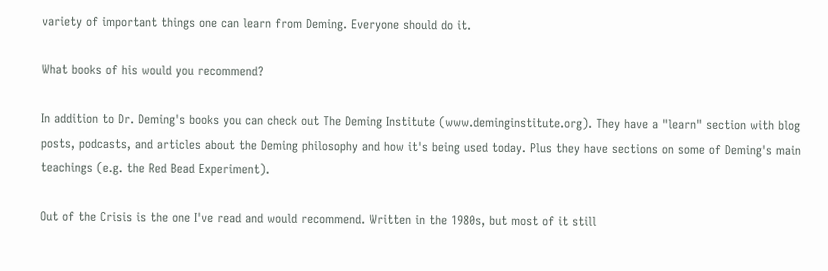variety of important things one can learn from Deming. Everyone should do it.

What books of his would you recommend?

In addition to Dr. Deming's books you can check out The Deming Institute (www.deminginstitute.org). They have a "learn" section with blog posts, podcasts, and articles about the Deming philosophy and how it's being used today. Plus they have sections on some of Deming's main teachings (e.g. the Red Bead Experiment).

Out of the Crisis is the one I've read and would recommend. Written in the 1980s, but most of it still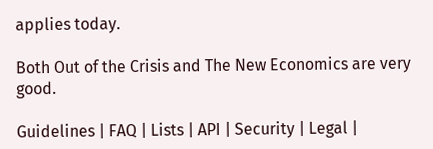applies today.

Both Out of the Crisis and The New Economics are very good.

Guidelines | FAQ | Lists | API | Security | Legal |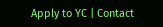Apply to YC | Contact